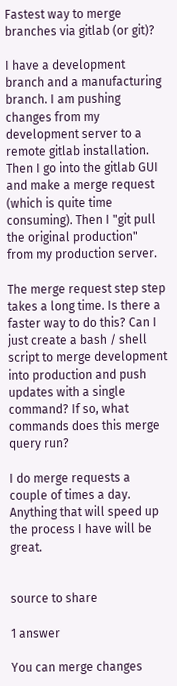Fastest way to merge branches via gitlab (or git)?

I have a development branch and a manufacturing branch. I am pushing changes from my development server to a remote gitlab installation. Then I go into the gitlab GUI and make a merge request (which is quite time consuming). Then I "git pull the original production" from my production server.

The merge request step step takes a long time. Is there a faster way to do this? Can I just create a bash / shell script to merge development into production and push updates with a single command? If so, what commands does this merge query run?

I do merge requests a couple of times a day. Anything that will speed up the process I have will be great.


source to share

1 answer

You can merge changes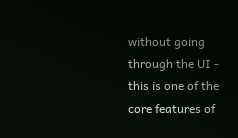without going through the UI - this is one of the core features of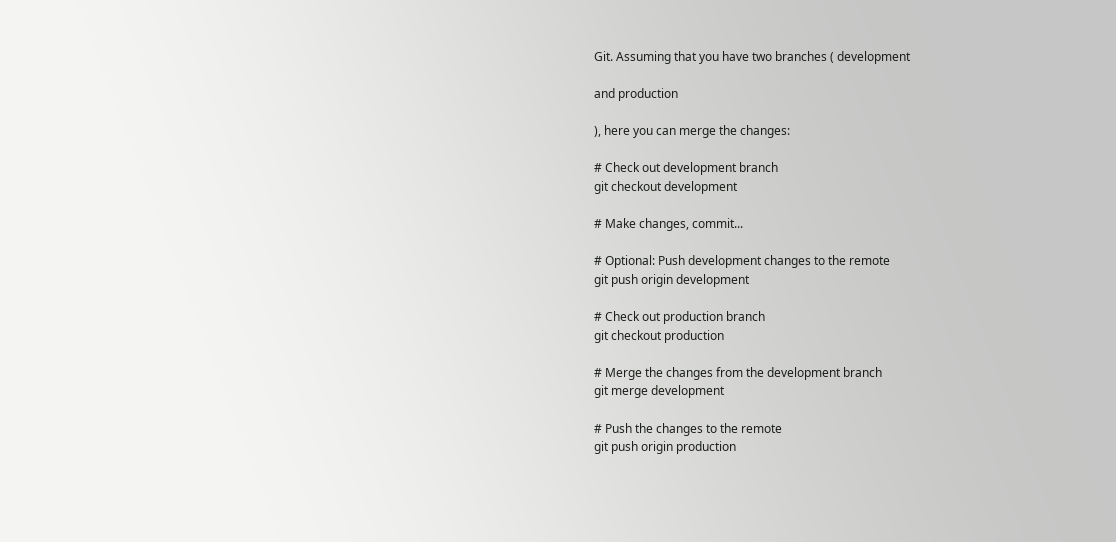Git. Assuming that you have two branches ( development

and production

), here you can merge the changes:

# Check out development branch
git checkout development

# Make changes, commit...

# Optional: Push development changes to the remote
git push origin development

# Check out production branch
git checkout production

# Merge the changes from the development branch
git merge development

# Push the changes to the remote
git push origin production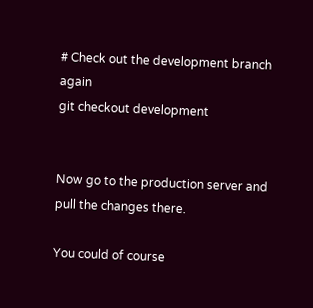# Check out the development branch again
git checkout development


Now go to the production server and pull the changes there.

You could of course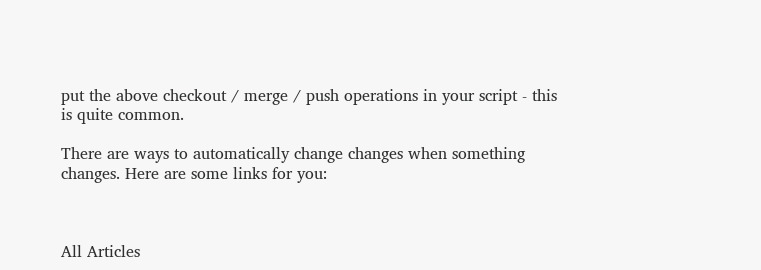put the above checkout / merge / push operations in your script - this is quite common.

There are ways to automatically change changes when something changes. Here are some links for you:



All Articles